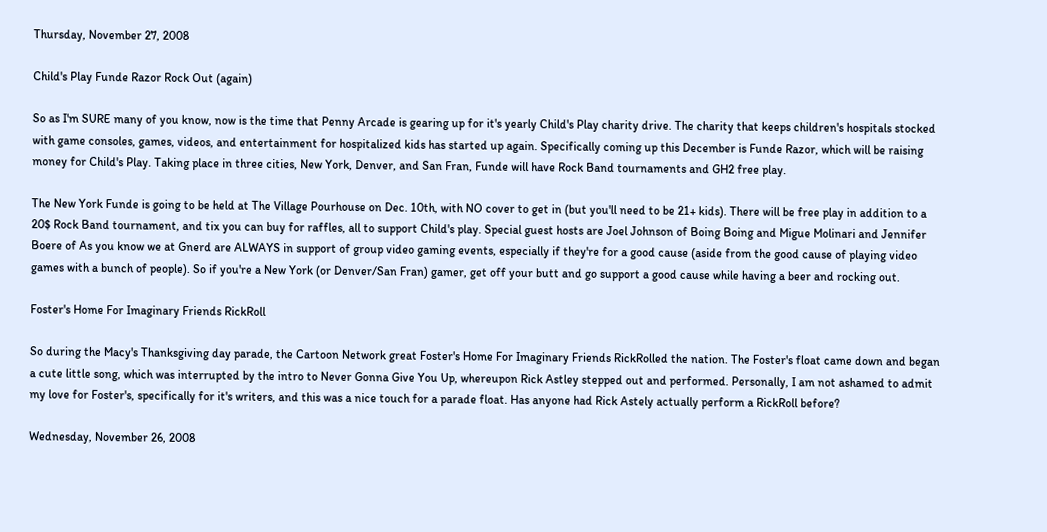Thursday, November 27, 2008

Child's Play Funde Razor Rock Out (again)

So as I'm SURE many of you know, now is the time that Penny Arcade is gearing up for it's yearly Child's Play charity drive. The charity that keeps children's hospitals stocked with game consoles, games, videos, and entertainment for hospitalized kids has started up again. Specifically coming up this December is Funde Razor, which will be raising money for Child's Play. Taking place in three cities, New York, Denver, and San Fran, Funde will have Rock Band tournaments and GH2 free play.

The New York Funde is going to be held at The Village Pourhouse on Dec. 10th, with NO cover to get in (but you'll need to be 21+ kids). There will be free play in addition to a 20$ Rock Band tournament, and tix you can buy for raffles, all to support Child's play. Special guest hosts are Joel Johnson of Boing Boing and Migue Molinari and Jennifer Boere of As you know we at Gnerd are ALWAYS in support of group video gaming events, especially if they're for a good cause (aside from the good cause of playing video games with a bunch of people). So if you're a New York (or Denver/San Fran) gamer, get off your butt and go support a good cause while having a beer and rocking out.

Foster's Home For Imaginary Friends RickRoll

So during the Macy's Thanksgiving day parade, the Cartoon Network great Foster's Home For Imaginary Friends RickRolled the nation. The Foster's float came down and began a cute little song, which was interrupted by the intro to Never Gonna Give You Up, whereupon Rick Astley stepped out and performed. Personally, I am not ashamed to admit my love for Foster's, specifically for it's writers, and this was a nice touch for a parade float. Has anyone had Rick Astely actually perform a RickRoll before?

Wednesday, November 26, 2008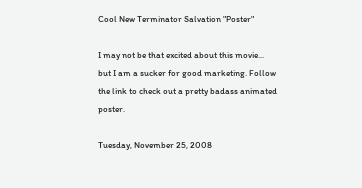Cool New Terminator Salvation "Poster"

I may not be that excited about this movie... but I am a sucker for good marketing. Follow the link to check out a pretty badass animated poster.

Tuesday, November 25, 2008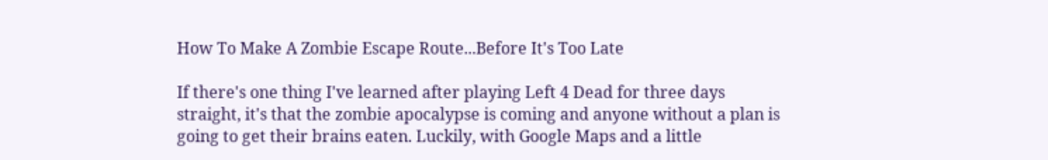How To Make A Zombie Escape Route...Before It's Too Late

If there's one thing I've learned after playing Left 4 Dead for three days straight, it's that the zombie apocalypse is coming and anyone without a plan is going to get their brains eaten. Luckily, with Google Maps and a little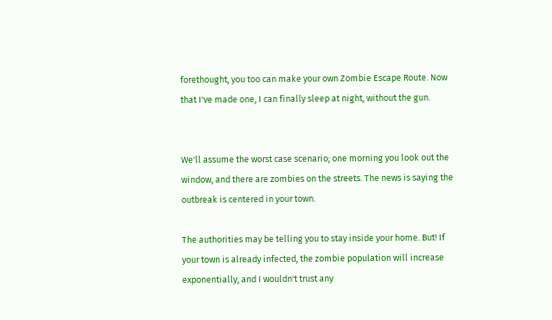forethought, you too can make your own Zombie Escape Route. Now that I've made one, I can finally sleep at night, without the gun.


We'll assume the worst case scenario; one morning you look out the window, and there are zombies on the streets. The news is saying the outbreak is centered in your town.

The authorities may be telling you to stay inside your home. But! If your town is already infected, the zombie population will increase exponentially, and I wouldn't trust any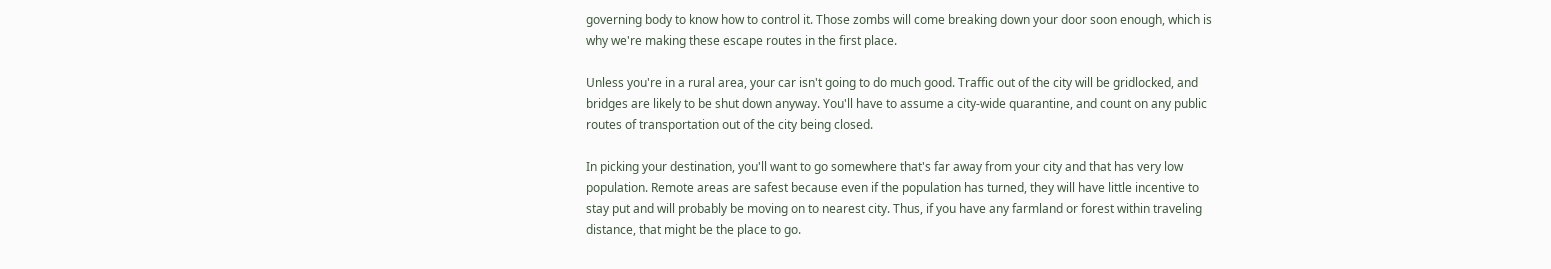governing body to know how to control it. Those zombs will come breaking down your door soon enough, which is why we're making these escape routes in the first place.

Unless you're in a rural area, your car isn't going to do much good. Traffic out of the city will be gridlocked, and bridges are likely to be shut down anyway. You'll have to assume a city-wide quarantine, and count on any public routes of transportation out of the city being closed.

In picking your destination, you'll want to go somewhere that's far away from your city and that has very low population. Remote areas are safest because even if the population has turned, they will have little incentive to stay put and will probably be moving on to nearest city. Thus, if you have any farmland or forest within traveling distance, that might be the place to go.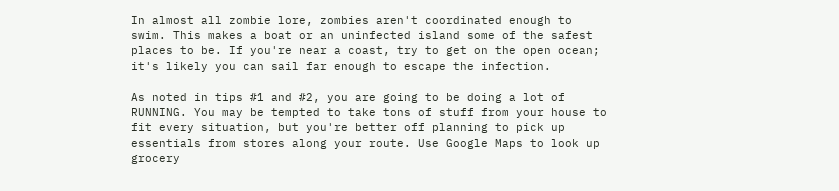In almost all zombie lore, zombies aren't coordinated enough to swim. This makes a boat or an uninfected island some of the safest places to be. If you're near a coast, try to get on the open ocean; it's likely you can sail far enough to escape the infection.

As noted in tips #1 and #2, you are going to be doing a lot of RUNNING. You may be tempted to take tons of stuff from your house to fit every situation, but you're better off planning to pick up essentials from stores along your route. Use Google Maps to look up grocery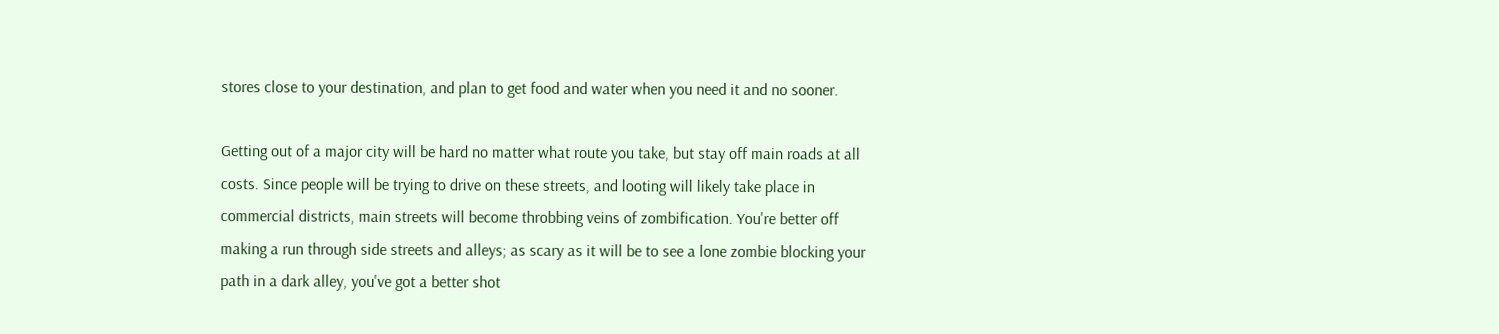stores close to your destination, and plan to get food and water when you need it and no sooner.

Getting out of a major city will be hard no matter what route you take, but stay off main roads at all costs. Since people will be trying to drive on these streets, and looting will likely take place in commercial districts, main streets will become throbbing veins of zombification. You're better off making a run through side streets and alleys; as scary as it will be to see a lone zombie blocking your path in a dark alley, you've got a better shot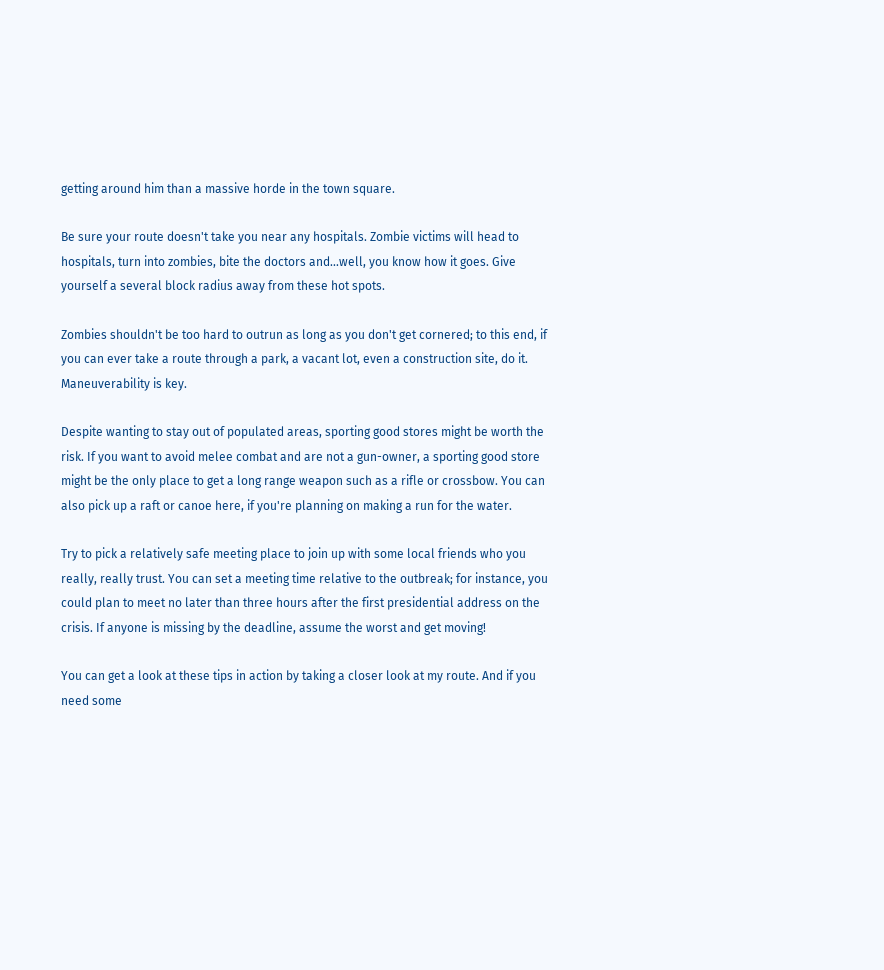getting around him than a massive horde in the town square.

Be sure your route doesn't take you near any hospitals. Zombie victims will head to hospitals, turn into zombies, bite the doctors and...well, you know how it goes. Give yourself a several block radius away from these hot spots.

Zombies shouldn't be too hard to outrun as long as you don't get cornered; to this end, if you can ever take a route through a park, a vacant lot, even a construction site, do it. Maneuverability is key.

Despite wanting to stay out of populated areas, sporting good stores might be worth the risk. If you want to avoid melee combat and are not a gun-owner, a sporting good store might be the only place to get a long range weapon such as a rifle or crossbow. You can also pick up a raft or canoe here, if you're planning on making a run for the water.

Try to pick a relatively safe meeting place to join up with some local friends who you really, really trust. You can set a meeting time relative to the outbreak; for instance, you could plan to meet no later than three hours after the first presidential address on the crisis. If anyone is missing by the deadline, assume the worst and get moving!

You can get a look at these tips in action by taking a closer look at my route. And if you need some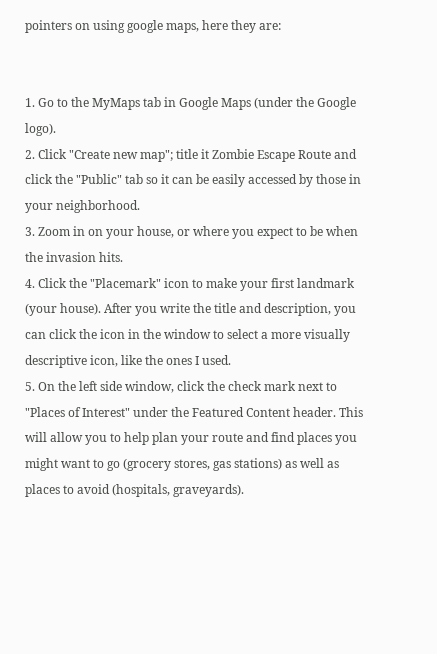pointers on using google maps, here they are:


1. Go to the MyMaps tab in Google Maps (under the Google logo).
2. Click "Create new map"; title it Zombie Escape Route and click the "Public" tab so it can be easily accessed by those in your neighborhood.
3. Zoom in on your house, or where you expect to be when the invasion hits.
4. Click the "Placemark" icon to make your first landmark (your house). After you write the title and description, you can click the icon in the window to select a more visually descriptive icon, like the ones I used.
5. On the left side window, click the check mark next to "Places of Interest" under the Featured Content header. This will allow you to help plan your route and find places you might want to go (grocery stores, gas stations) as well as places to avoid (hospitals, graveyards).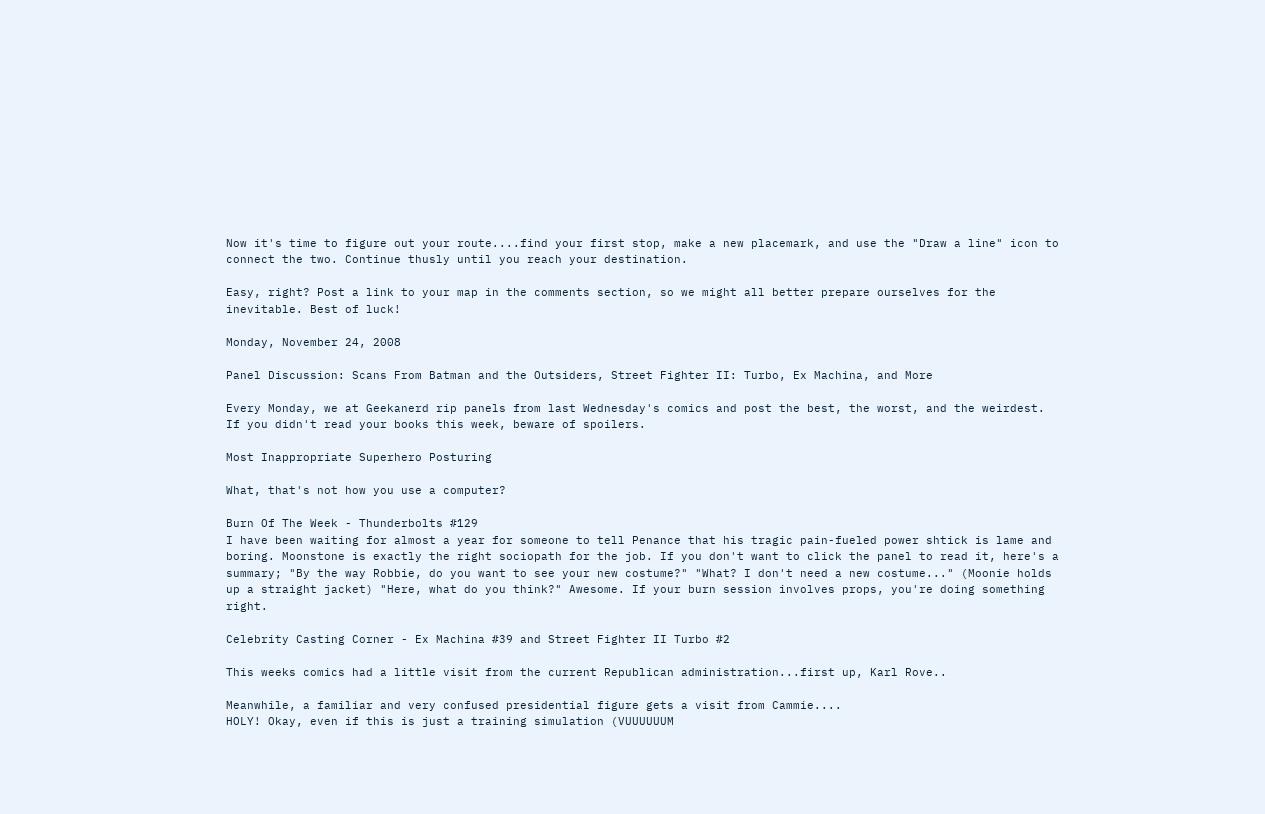Now it's time to figure out your route....find your first stop, make a new placemark, and use the "Draw a line" icon to connect the two. Continue thusly until you reach your destination.

Easy, right? Post a link to your map in the comments section, so we might all better prepare ourselves for the inevitable. Best of luck!

Monday, November 24, 2008

Panel Discussion: Scans From Batman and the Outsiders, Street Fighter II: Turbo, Ex Machina, and More

Every Monday, we at Geekanerd rip panels from last Wednesday's comics and post the best, the worst, and the weirdest. If you didn't read your books this week, beware of spoilers.

Most Inappropriate Superhero Posturing

What, that's not how you use a computer?

Burn Of The Week - Thunderbolts #129
I have been waiting for almost a year for someone to tell Penance that his tragic pain-fueled power shtick is lame and boring. Moonstone is exactly the right sociopath for the job. If you don't want to click the panel to read it, here's a summary; "By the way Robbie, do you want to see your new costume?" "What? I don't need a new costume..." (Moonie holds up a straight jacket) "Here, what do you think?" Awesome. If your burn session involves props, you're doing something right.

Celebrity Casting Corner - Ex Machina #39 and Street Fighter II Turbo #2

This weeks comics had a little visit from the current Republican administration...first up, Karl Rove..

Meanwhile, a familiar and very confused presidential figure gets a visit from Cammie....
HOLY! Okay, even if this is just a training simulation (VUUUUUUM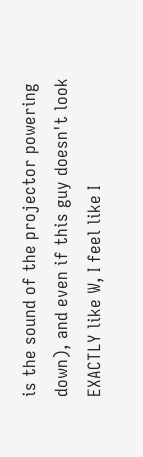is the sound of the projector powering down), and even if this guy doesn't look EXACTLY like W, I feel like I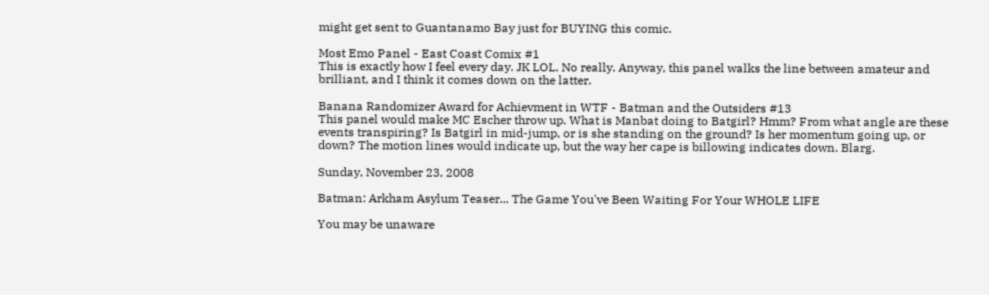might get sent to Guantanamo Bay just for BUYING this comic.

Most Emo Panel - East Coast Comix #1
This is exactly how I feel every day. JK LOL. No really. Anyway, this panel walks the line between amateur and brilliant, and I think it comes down on the latter.

Banana Randomizer Award for Achievment in WTF - Batman and the Outsiders #13
This panel would make MC Escher throw up. What is Manbat doing to Batgirl? Hmm? From what angle are these events transpiring? Is Batgirl in mid-jump, or is she standing on the ground? Is her momentum going up, or down? The motion lines would indicate up, but the way her cape is billowing indicates down. Blarg.

Sunday, November 23, 2008

Batman: Arkham Asylum Teaser... The Game You've Been Waiting For Your WHOLE LIFE

You may be unaware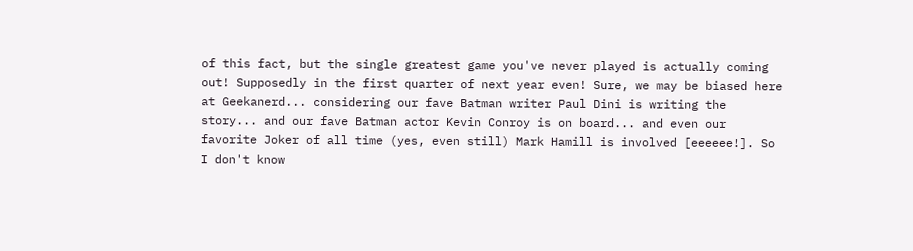of this fact, but the single greatest game you've never played is actually coming out! Supposedly in the first quarter of next year even! Sure, we may be biased here at Geekanerd... considering our fave Batman writer Paul Dini is writing the story... and our fave Batman actor Kevin Conroy is on board... and even our favorite Joker of all time (yes, even still) Mark Hamill is involved [eeeeee!]. So I don't know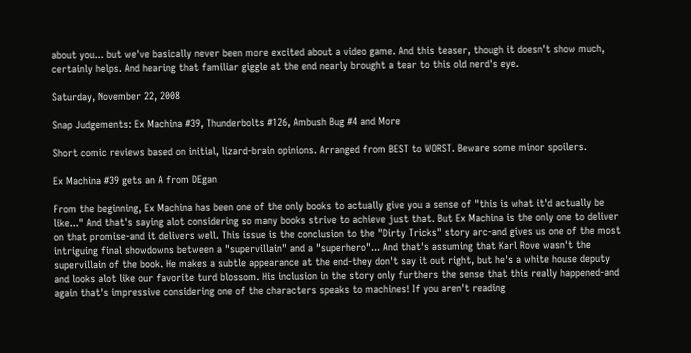about you... but we've basically never been more excited about a video game. And this teaser, though it doesn't show much, certainly helps. And hearing that familiar giggle at the end nearly brought a tear to this old nerd's eye.

Saturday, November 22, 2008

Snap Judgements: Ex Machina #39, Thunderbolts #126, Ambush Bug #4 and More

Short comic reviews based on initial, lizard-brain opinions. Arranged from BEST to WORST. Beware some minor spoilers.

Ex Machina #39 gets an A from DEgan

From the beginning, Ex Machina has been one of the only books to actually give you a sense of "this is what it'd actually be like..." And that's saying alot considering so many books strive to achieve just that. But Ex Machina is the only one to deliver on that promise-and it delivers well. This issue is the conclusion to the "Dirty Tricks" story arc-and gives us one of the most intriguing final showdowns between a "supervillain" and a "superhero"... And that's assuming that Karl Rove wasn't the supervillain of the book. He makes a subtle appearance at the end-they don't say it out right, but he's a white house deputy and looks alot like our favorite turd blossom. His inclusion in the story only furthers the sense that this really happened-and again that's impressive considering one of the characters speaks to machines! If you aren't reading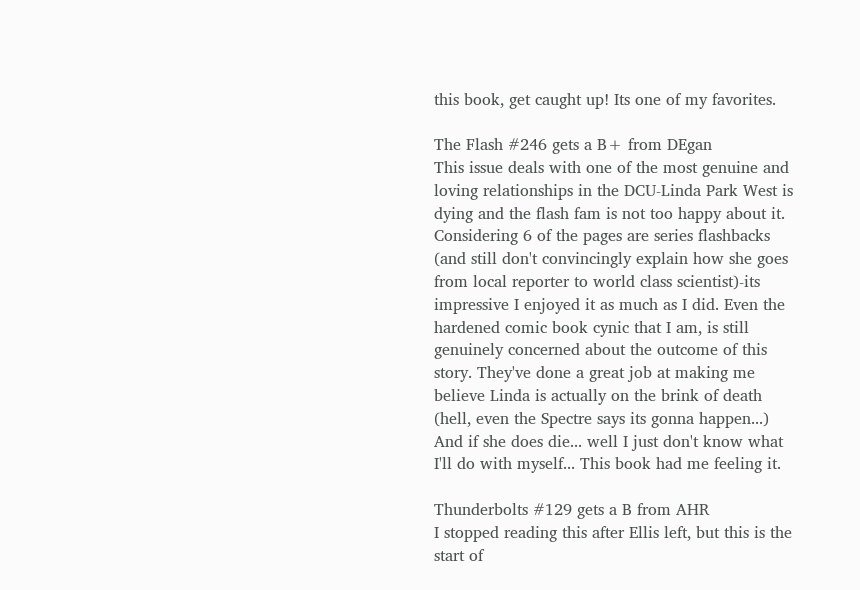this book, get caught up! Its one of my favorites.

The Flash #246 gets a B+ from DEgan
This issue deals with one of the most genuine and loving relationships in the DCU-Linda Park West is dying and the flash fam is not too happy about it. Considering 6 of the pages are series flashbacks (and still don't convincingly explain how she goes from local reporter to world class scientist)-its impressive I enjoyed it as much as I did. Even the hardened comic book cynic that I am, is still genuinely concerned about the outcome of this story. They've done a great job at making me believe Linda is actually on the brink of death (hell, even the Spectre says its gonna happen...) And if she does die... well I just don't know what I'll do with myself... This book had me feeling it.

Thunderbolts #129 gets a B from AHR
I stopped reading this after Ellis left, but this is the start of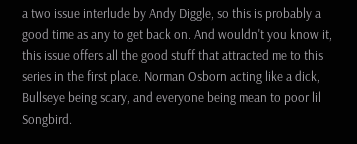a two issue interlude by Andy Diggle, so this is probably a good time as any to get back on. And wouldn't you know it, this issue offers all the good stuff that attracted me to this series in the first place. Norman Osborn acting like a dick, Bullseye being scary, and everyone being mean to poor lil Songbird.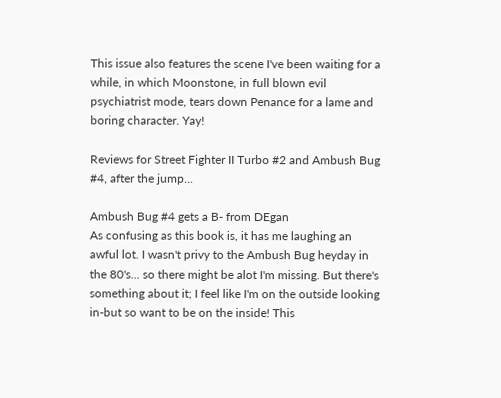This issue also features the scene I've been waiting for a while, in which Moonstone, in full blown evil psychiatrist mode, tears down Penance for a lame and boring character. Yay!

Reviews for Street Fighter II Turbo #2 and Ambush Bug #4, after the jump...

Ambush Bug #4 gets a B- from DEgan
As confusing as this book is, it has me laughing an awful lot. I wasn't privy to the Ambush Bug heyday in the 80's... so there might be alot I'm missing. But there's something about it; I feel like I'm on the outside looking in-but so want to be on the inside! This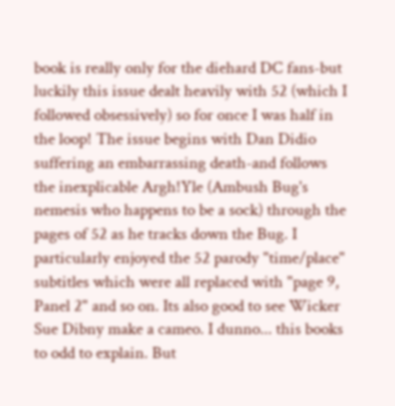book is really only for the diehard DC fans-but luckily this issue dealt heavily with 52 (which I followed obsessively) so for once I was half in the loop! The issue begins with Dan Didio suffering an embarrassing death-and follows the inexplicable Argh!Yle (Ambush Bug's nemesis who happens to be a sock) through the pages of 52 as he tracks down the Bug. I particularly enjoyed the 52 parody "time/place" subtitles which were all replaced with "page 9, Panel 2" and so on. Its also good to see Wicker Sue Dibny make a cameo. I dunno... this books to odd to explain. But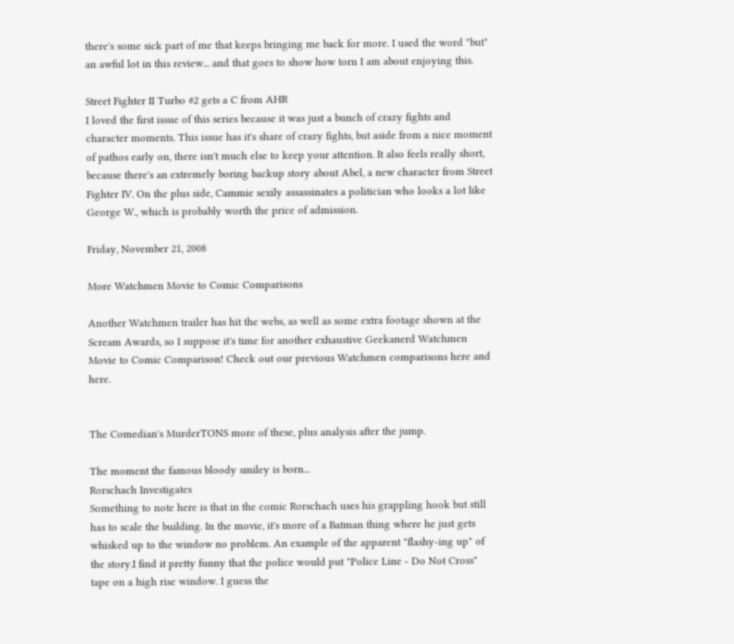there's some sick part of me that keeps bringing me back for more. I used the word "but" an awful lot in this review... and that goes to show how torn I am about enjoying this.

Street Fighter II Turbo #2 gets a C from AHR
I loved the first issue of this series because it was just a bunch of crazy fights and character moments. This issue has it's share of crazy fights, but aside from a nice moment of pathos early on, there isn't much else to keep your attention. It also feels really short, because there's an extremely boring backup story about Abel, a new character from Street Fighter IV. On the plus side, Cammie sexily assassinates a politician who looks a lot like George W., which is probably worth the price of admission.

Friday, November 21, 2008

More Watchmen Movie to Comic Comparisons

Another Watchmen trailer has hit the webs, as well as some extra footage shown at the Scream Awards, so I suppose it's time for another exhaustive Geekanerd Watchmen Movie to Comic Comparison! Check out our previous Watchmen comparisons here and here.


The Comedian's MurderTONS more of these, plus analysis after the jump.

The moment the famous bloody smiley is born...
Rorschach Investigates
Something to note here is that in the comic Rorschach uses his grappling hook but still has to scale the building. In the movie, it's more of a Batman thing where he just gets whisked up to the window no problem. An example of the apparent "flashy-ing up" of the story.I find it pretty funny that the police would put "Police Line - Do Not Cross" tape on a high rise window. I guess the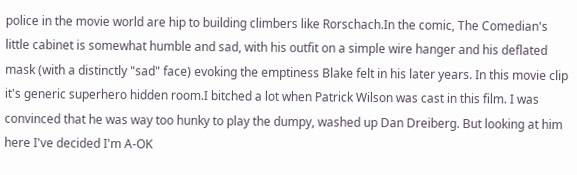police in the movie world are hip to building climbers like Rorschach.In the comic, The Comedian's little cabinet is somewhat humble and sad, with his outfit on a simple wire hanger and his deflated mask (with a distinctly "sad" face) evoking the emptiness Blake felt in his later years. In this movie clip it's generic superhero hidden room.I bitched a lot when Patrick Wilson was cast in this film. I was convinced that he was way too hunky to play the dumpy, washed up Dan Dreiberg. But looking at him here I've decided I'm A-OK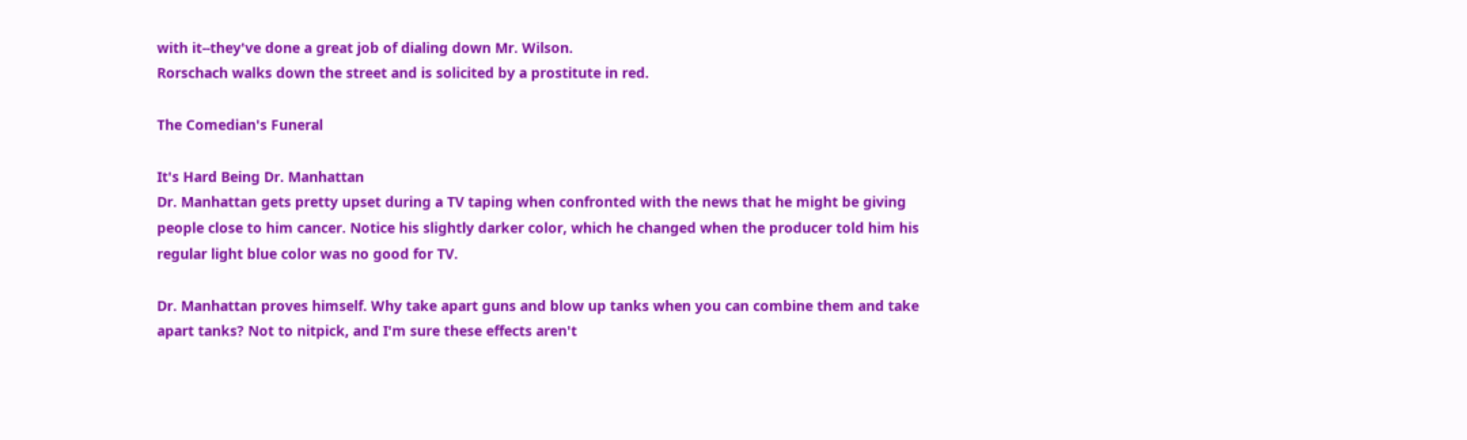with it--they've done a great job of dialing down Mr. Wilson.
Rorschach walks down the street and is solicited by a prostitute in red.

The Comedian's Funeral

It's Hard Being Dr. Manhattan
Dr. Manhattan gets pretty upset during a TV taping when confronted with the news that he might be giving people close to him cancer. Notice his slightly darker color, which he changed when the producer told him his regular light blue color was no good for TV.

Dr. Manhattan proves himself. Why take apart guns and blow up tanks when you can combine them and take apart tanks? Not to nitpick, and I'm sure these effects aren't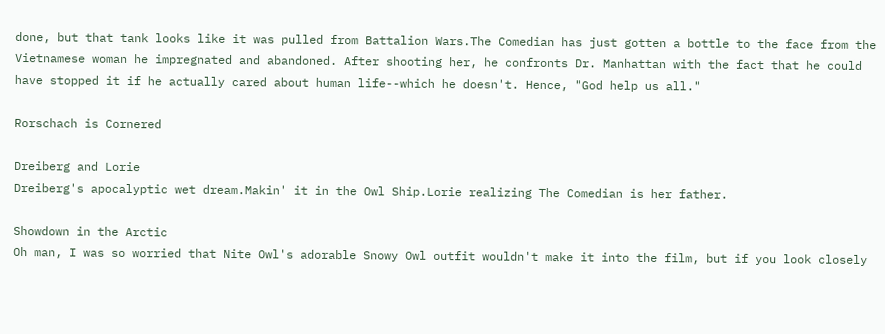done, but that tank looks like it was pulled from Battalion Wars.The Comedian has just gotten a bottle to the face from the Vietnamese woman he impregnated and abandoned. After shooting her, he confronts Dr. Manhattan with the fact that he could have stopped it if he actually cared about human life--which he doesn't. Hence, "God help us all."

Rorschach is Cornered

Dreiberg and Lorie
Dreiberg's apocalyptic wet dream.Makin' it in the Owl Ship.Lorie realizing The Comedian is her father.

Showdown in the Arctic
Oh man, I was so worried that Nite Owl's adorable Snowy Owl outfit wouldn't make it into the film, but if you look closely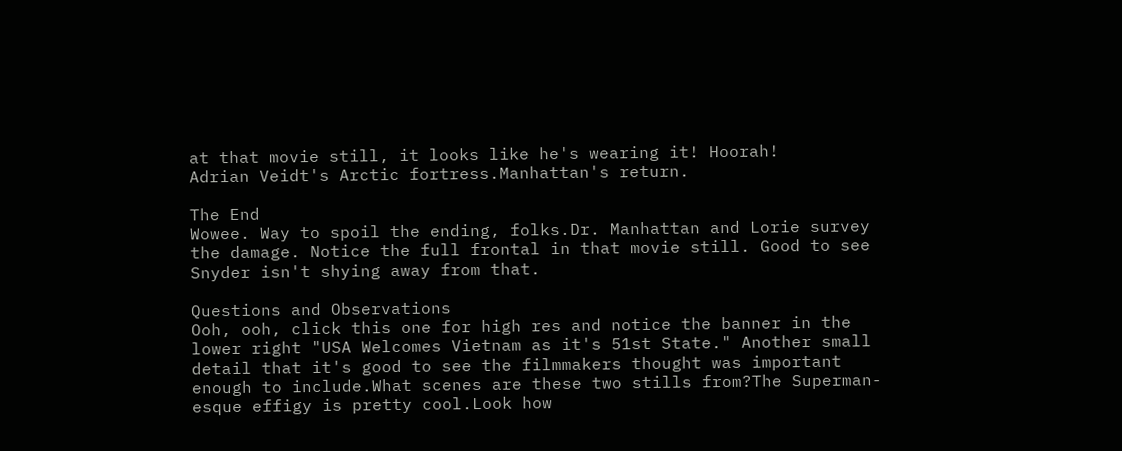at that movie still, it looks like he's wearing it! Hoorah!
Adrian Veidt's Arctic fortress.Manhattan's return.

The End
Wowee. Way to spoil the ending, folks.Dr. Manhattan and Lorie survey the damage. Notice the full frontal in that movie still. Good to see Snyder isn't shying away from that.

Questions and Observations
Ooh, ooh, click this one for high res and notice the banner in the lower right "USA Welcomes Vietnam as it's 51st State." Another small detail that it's good to see the filmmakers thought was important enough to include.What scenes are these two stills from?The Superman-esque effigy is pretty cool.Look how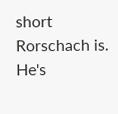short Rorschach is. He's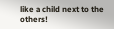like a child next to the others!